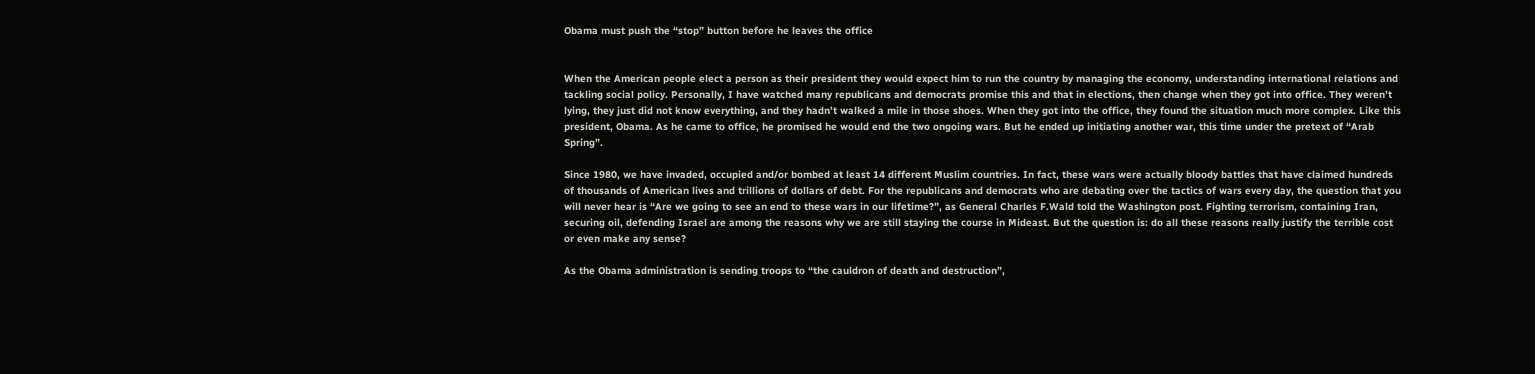Obama must push the “stop” button before he leaves the office


When the American people elect a person as their president they would expect him to run the country by managing the economy, understanding international relations and tackling social policy. Personally, I have watched many republicans and democrats promise this and that in elections, then change when they got into office. They weren’t lying, they just did not know everything, and they hadn’t walked a mile in those shoes. When they got into the office, they found the situation much more complex. Like this president, Obama. As he came to office, he promised he would end the two ongoing wars. But he ended up initiating another war, this time under the pretext of “Arab Spring”.

Since 1980, we have invaded, occupied and/or bombed at least 14 different Muslim countries. In fact, these wars were actually bloody battles that have claimed hundreds of thousands of American lives and trillions of dollars of debt. For the republicans and democrats who are debating over the tactics of wars every day, the question that you will never hear is “Are we going to see an end to these wars in our lifetime?”, as General Charles F.Wald told the Washington post. Fighting terrorism, containing Iran, securing oil, defending Israel are among the reasons why we are still staying the course in Mideast. But the question is: do all these reasons really justify the terrible cost or even make any sense?

As the Obama administration is sending troops to “the cauldron of death and destruction”,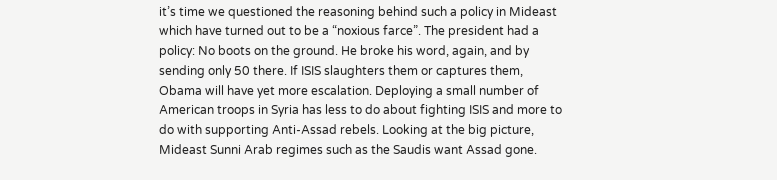it’s time we questioned the reasoning behind such a policy in Mideast which have turned out to be a “noxious farce”. The president had a policy: No boots on the ground. He broke his word, again, and by sending only 50 there. If ISIS slaughters them or captures them, Obama will have yet more escalation. Deploying a small number of American troops in Syria has less to do about fighting ISIS and more to do with supporting Anti-Assad rebels. Looking at the big picture, Mideast Sunni Arab regimes such as the Saudis want Assad gone.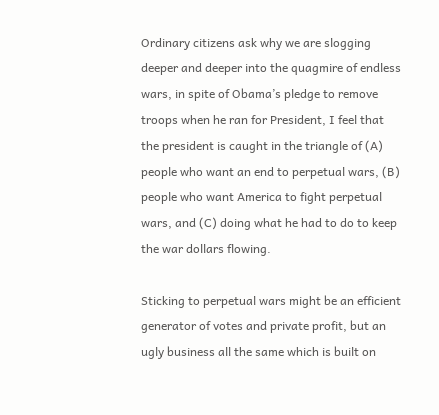Ordinary citizens ask why we are slogging deeper and deeper into the quagmire of endless wars, in spite of Obama’s pledge to remove troops when he ran for President, I feel that the president is caught in the triangle of (A) people who want an end to perpetual wars, (B) people who want America to fight perpetual wars, and (C) doing what he had to do to keep the war dollars flowing.

Sticking to perpetual wars might be an efficient generator of votes and private profit, but an ugly business all the same which is built on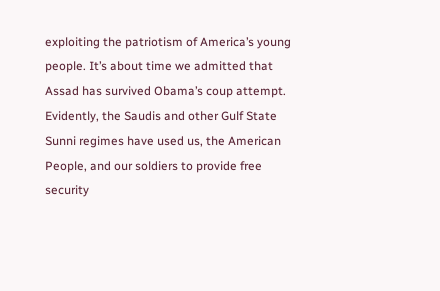exploiting the patriotism of America’s young people. It’s about time we admitted that Assad has survived Obama’s coup attempt. Evidently, the Saudis and other Gulf State Sunni regimes have used us, the American People, and our soldiers to provide free security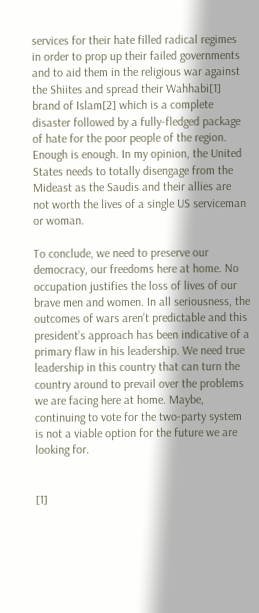services for their hate filled radical regimes in order to prop up their failed governments and to aid them in the religious war against the Shiites and spread their Wahhabi[1] brand of Islam[2] which is a complete disaster followed by a fully-fledged package of hate for the poor people of the region. Enough is enough. In my opinion, the United States needs to totally disengage from the Mideast as the Saudis and their allies are not worth the lives of a single US serviceman or woman.

To conclude, we need to preserve our democracy, our freedoms here at home. No occupation justifies the loss of lives of our brave men and women. In all seriousness, the outcomes of wars aren’t predictable and this president’s approach has been indicative of a primary flaw in his leadership. We need true leadership in this country that can turn the country around to prevail over the problems we are facing here at home. Maybe, continuing to vote for the two-party system is not a viable option for the future we are looking for.


[1]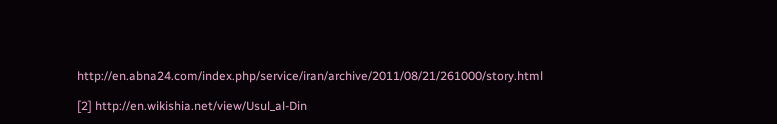http://en.abna24.com/index.php/service/iran/archive/2011/08/21/261000/story.html

[2] http://en.wikishia.net/view/Usul_al-Din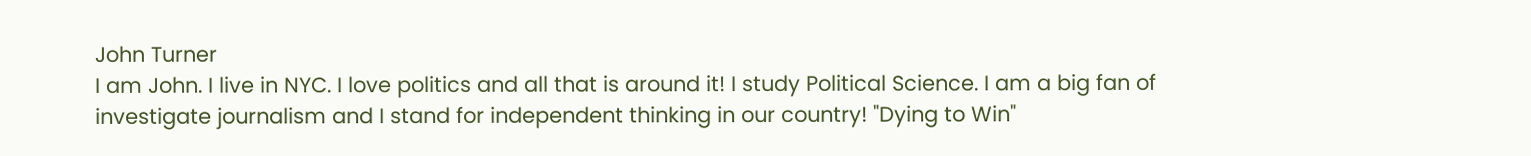John Turner
I am John. I live in NYC. I love politics and all that is around it! I study Political Science. I am a big fan of investigate journalism and I stand for independent thinking in our country! "Dying to Win"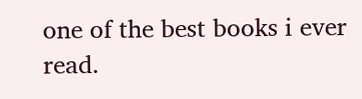one of the best books i ever read.